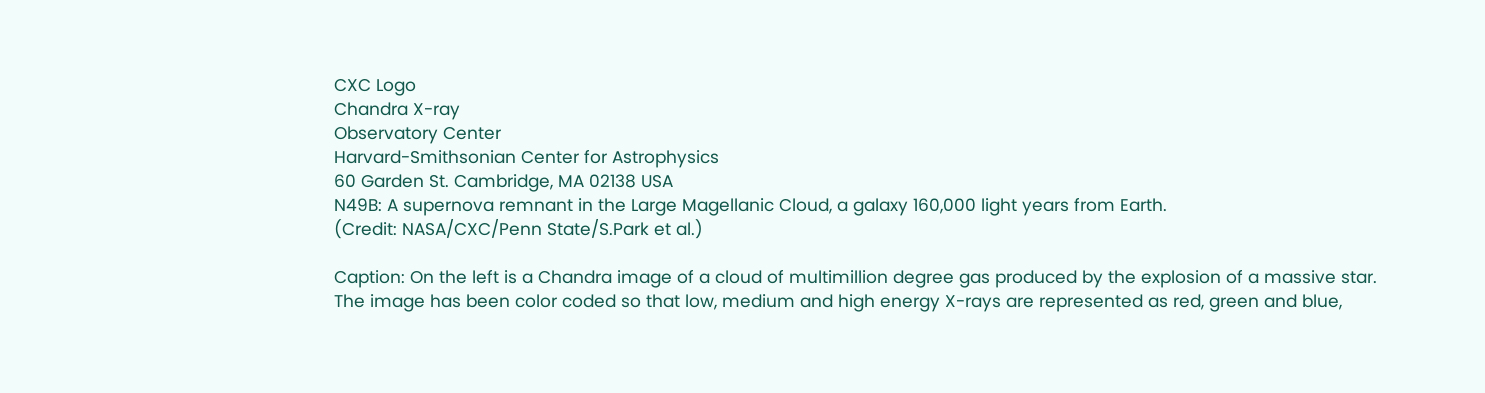CXC Logo
Chandra X-ray
Observatory Center
Harvard-Smithsonian Center for Astrophysics
60 Garden St. Cambridge, MA 02138 USA
N49B: A supernova remnant in the Large Magellanic Cloud, a galaxy 160,000 light years from Earth.
(Credit: NASA/CXC/Penn State/S.Park et al.)

Caption: On the left is a Chandra image of a cloud of multimillion degree gas produced by the explosion of a massive star. The image has been color coded so that low, medium and high energy X-rays are represented as red, green and blue,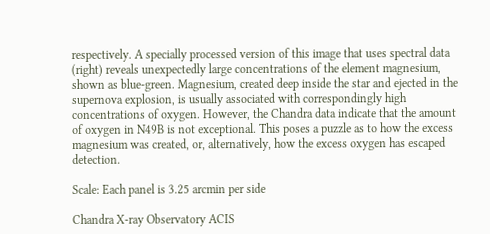respectively. A specially processed version of this image that uses spectral data (right) reveals unexpectedly large concentrations of the element magnesium, shown as blue-green. Magnesium, created deep inside the star and ejected in the supernova explosion, is usually associated with correspondingly high concentrations of oxygen. However, the Chandra data indicate that the amount of oxygen in N49B is not exceptional. This poses a puzzle as to how the excess magnesium was created, or, alternatively, how the excess oxygen has escaped detection.

Scale: Each panel is 3.25 arcmin per side

Chandra X-ray Observatory ACIS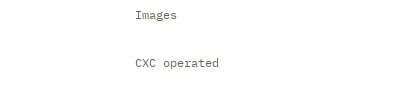Images

CXC operated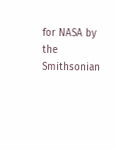for NASA by the Smithsonian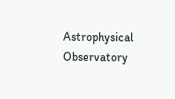Astrophysical Observatory